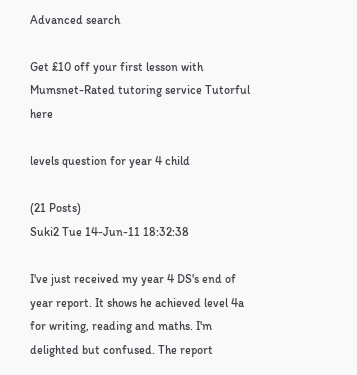Advanced search

Get £10 off your first lesson with Mumsnet-Rated tutoring service Tutorful here

levels question for year 4 child

(21 Posts)
Suki2 Tue 14-Jun-11 18:32:38

I've just received my year 4 DS's end of year report. It shows he achieved level 4a for writing, reading and maths. I'm delighted but confused. The report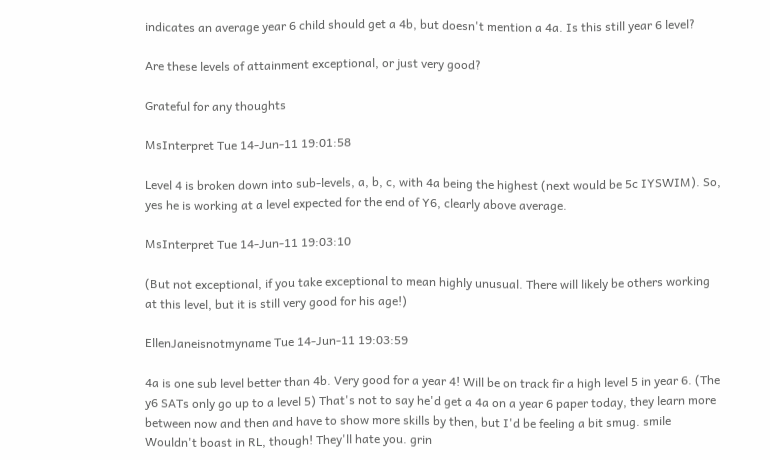indicates an average year 6 child should get a 4b, but doesn't mention a 4a. Is this still year 6 level?

Are these levels of attainment exceptional, or just very good?

Grateful for any thoughts

MsInterpret Tue 14-Jun-11 19:01:58

Level 4 is broken down into sub-levels, a, b, c, with 4a being the highest (next would be 5c IYSWIM). So, yes he is working at a level expected for the end of Y6, clearly above average.

MsInterpret Tue 14-Jun-11 19:03:10

(But not exceptional, if you take exceptional to mean highly unusual. There will likely be others working at this level, but it is still very good for his age!)

EllenJaneisnotmyname Tue 14-Jun-11 19:03:59

4a is one sub level better than 4b. Very good for a year 4! Will be on track fir a high level 5 in year 6. (The y6 SATs only go up to a level 5) That's not to say he'd get a 4a on a year 6 paper today, they learn more between now and then and have to show more skills by then, but I'd be feeling a bit smug. smile Wouldn't boast in RL, though! They'll hate you. grin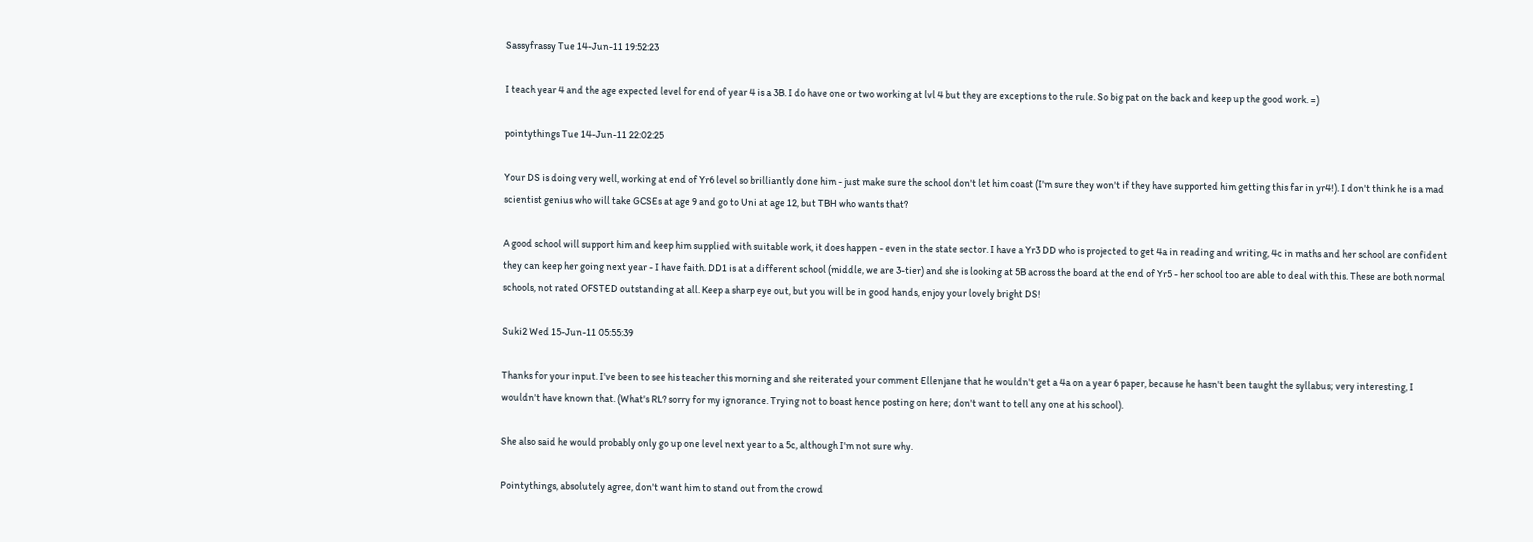Sassyfrassy Tue 14-Jun-11 19:52:23

I teach year 4 and the age expected level for end of year 4 is a 3B. I do have one or two working at lvl 4 but they are exceptions to the rule. So big pat on the back and keep up the good work. =)

pointythings Tue 14-Jun-11 22:02:25

Your DS is doing very well, working at end of Yr6 level so brilliantly done him - just make sure the school don't let him coast (I'm sure they won't if they have supported him getting this far in yr4!). I don't think he is a mad scientist genius who will take GCSEs at age 9 and go to Uni at age 12, but TBH who wants that?

A good school will support him and keep him supplied with suitable work, it does happen - even in the state sector. I have a Yr3 DD who is projected to get 4a in reading and writing, 4c in maths and her school are confident they can keep her going next year - I have faith. DD1 is at a different school (middle, we are 3-tier) and she is looking at 5B across the board at the end of Yr5 - her school too are able to deal with this. These are both normal schools, not rated OFSTED outstanding at all. Keep a sharp eye out, but you will be in good hands, enjoy your lovely bright DS!

Suki2 Wed 15-Jun-11 05:55:39

Thanks for your input. I've been to see his teacher this morning and she reiterated your comment Ellenjane that he wouldn't get a 4a on a year 6 paper, because he hasn't been taught the syllabus; very interesting, I wouldn't have known that. (What's RL? sorry for my ignorance. Trying not to boast hence posting on here; don't want to tell any one at his school).

She also said he would probably only go up one level next year to a 5c, although I'm not sure why.

Pointythings, absolutely agree, don't want him to stand out from the crowd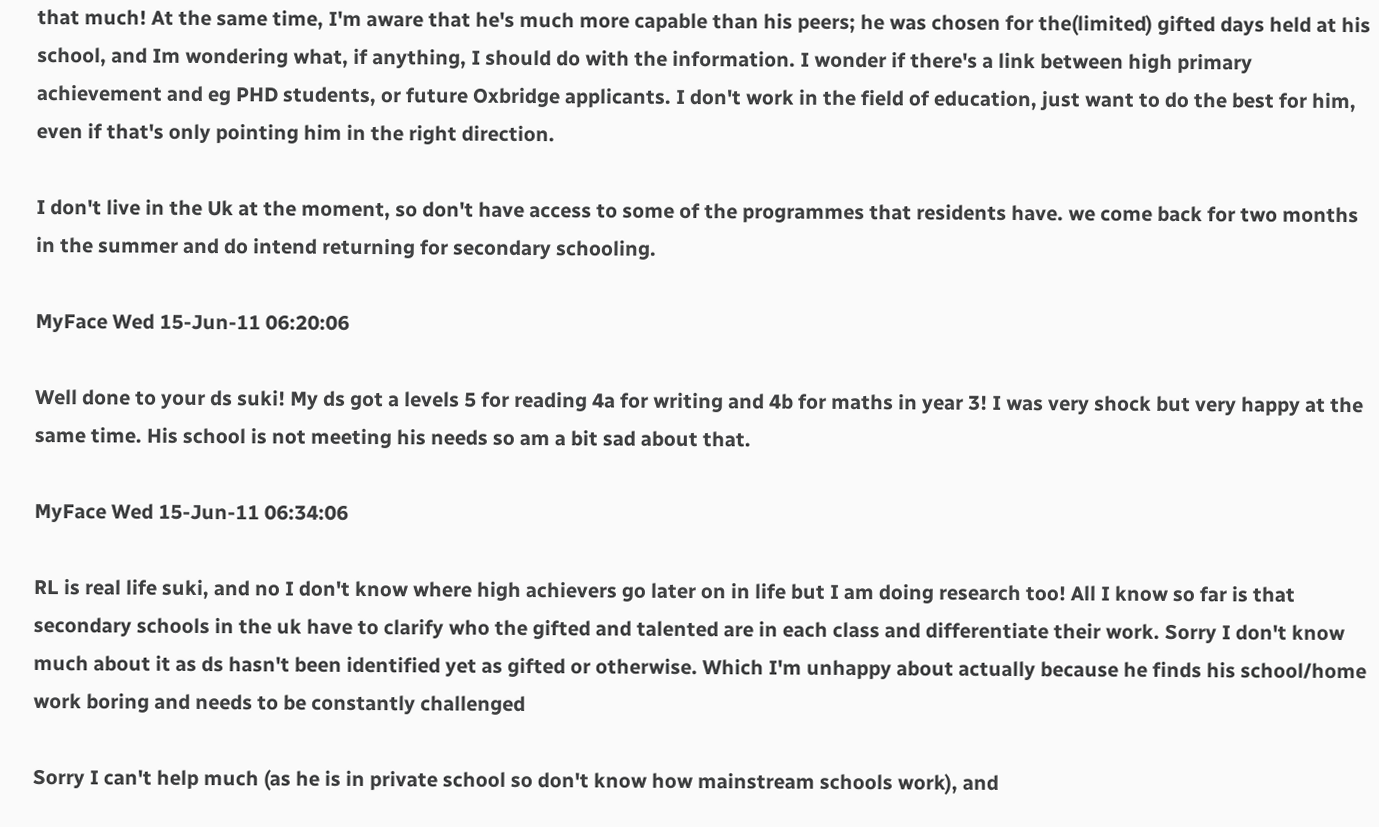that much! At the same time, I'm aware that he's much more capable than his peers; he was chosen for the(limited) gifted days held at his school, and Im wondering what, if anything, I should do with the information. I wonder if there's a link between high primary achievement and eg PHD students, or future Oxbridge applicants. I don't work in the field of education, just want to do the best for him, even if that's only pointing him in the right direction.

I don't live in the Uk at the moment, so don't have access to some of the programmes that residents have. we come back for two months in the summer and do intend returning for secondary schooling.

MyFace Wed 15-Jun-11 06:20:06

Well done to your ds suki! My ds got a levels 5 for reading 4a for writing and 4b for maths in year 3! I was very shock but very happy at the same time. His school is not meeting his needs so am a bit sad about that.

MyFace Wed 15-Jun-11 06:34:06

RL is real life suki, and no I don't know where high achievers go later on in life but I am doing research too! All I know so far is that secondary schools in the uk have to clarify who the gifted and talented are in each class and differentiate their work. Sorry I don't know much about it as ds hasn't been identified yet as gifted or otherwise. Which I'm unhappy about actually because he finds his school/home work boring and needs to be constantly challenged

Sorry I can't help much (as he is in private school so don't know how mainstream schools work), and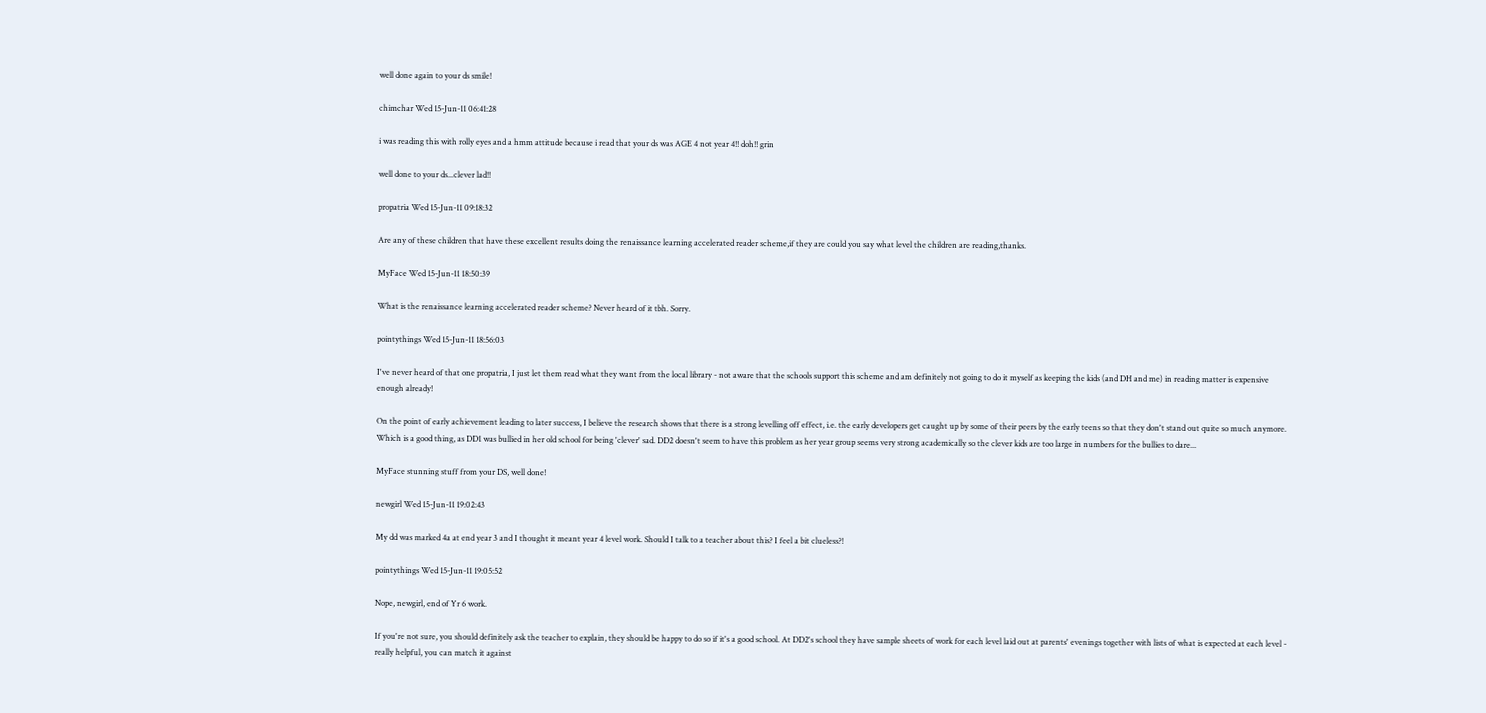well done again to your ds smile!

chimchar Wed 15-Jun-11 06:41:28

i was reading this with rolly eyes and a hmm attitude because i read that your ds was AGE 4 not year 4!! doh!! grin

well done to your ds...clever lad!!

propatria Wed 15-Jun-11 09:18:32

Are any of these children that have these excellent results doing the renaissance learning accelerated reader scheme,if they are could you say what level the children are reading,thanks.

MyFace Wed 15-Jun-11 18:50:39

What is the renaissance learning accelerated reader scheme? Never heard of it tbh. Sorry.

pointythings Wed 15-Jun-11 18:56:03

I've never heard of that one propatria, I just let them read what they want from the local library - not aware that the schools support this scheme and am definitely not going to do it myself as keeping the kids (and DH and me) in reading matter is expensive enough already!

On the point of early achievement leading to later success, I believe the research shows that there is a strong levelling off effect, i.e. the early developers get caught up by some of their peers by the early teens so that they don't stand out quite so much anymore. Which is a good thing, as DD1 was bullied in her old school for being 'clever' sad. DD2 doesn't seem to have this problem as her year group seems very strong academically so the clever kids are too large in numbers for the bullies to dare...

MyFace stunning stuff from your DS, well done!

newgirl Wed 15-Jun-11 19:02:43

My dd was marked 4a at end year 3 and I thought it meant year 4 level work. Should I talk to a teacher about this? I feel a bit clueless?!

pointythings Wed 15-Jun-11 19:05:52

Nope, newgirl, end of Yr 6 work.

If you're not sure, you should definitely ask the teacher to explain, they should be happy to do so if it's a good school. At DD2's school they have sample sheets of work for each level laid out at parents' evenings together with lists of what is expected at each level - really helpful, you can match it against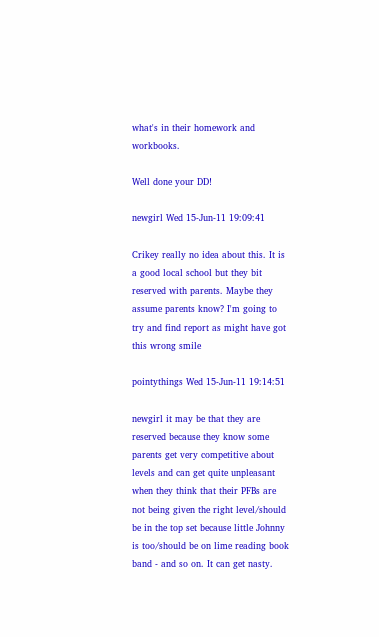what's in their homework and workbooks.

Well done your DD!

newgirl Wed 15-Jun-11 19:09:41

Crikey really no idea about this. It is a good local school but they bit reserved with parents. Maybe they assume parents know? I'm going to try and find report as might have got this wrong smile

pointythings Wed 15-Jun-11 19:14:51

newgirl it may be that they are reserved because they know some parents get very competitive about levels and can get quite unpleasant when they think that their PFBs are not being given the right level/should be in the top set because little Johnny is too/should be on lime reading book band - and so on. It can get nasty.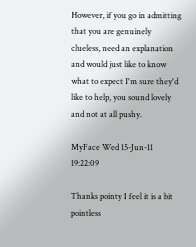However, if you go in admitting that you are genuinely clueless, need an explanation and would just like to know what to expect I'm sure they'd like to help, you sound lovely and not at all pushy.

MyFace Wed 15-Jun-11 19:22:09

Thanks pointy I feel it is a bit pointless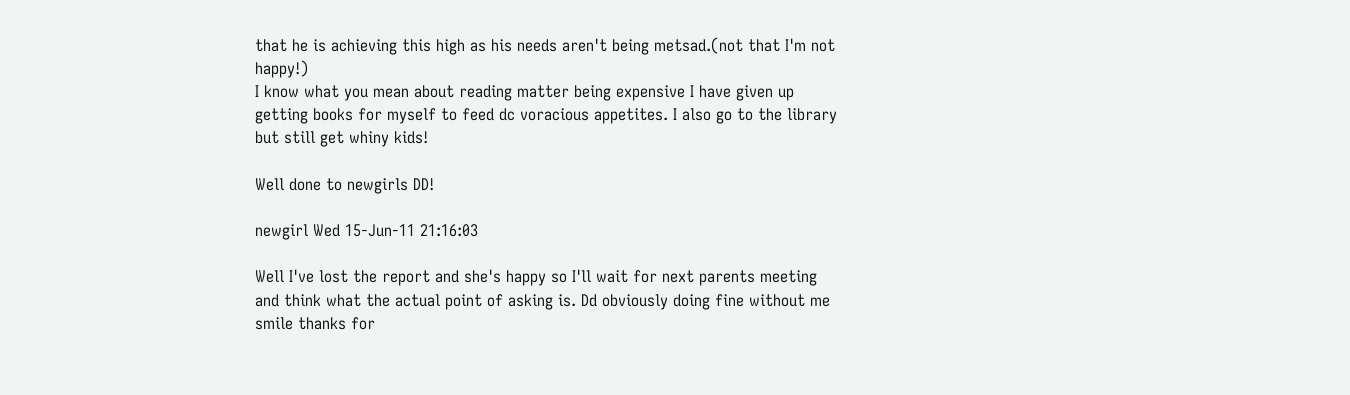that he is achieving this high as his needs aren't being metsad.(not that I'm not happy!)
I know what you mean about reading matter being expensive I have given up getting books for myself to feed dc voracious appetites. I also go to the library but still get whiny kids!

Well done to newgirls DD!

newgirl Wed 15-Jun-11 21:16:03

Well I've lost the report and she's happy so I'll wait for next parents meeting and think what the actual point of asking is. Dd obviously doing fine without me smile thanks for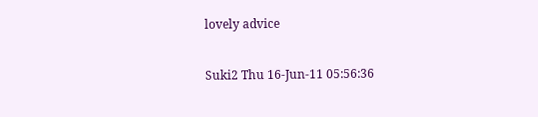lovely advice

Suki2 Thu 16-Jun-11 05:56:36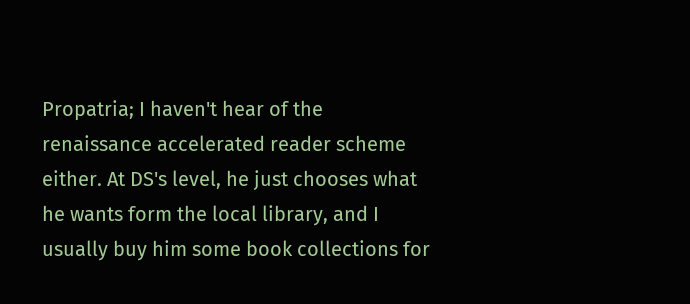Propatria; I haven't hear of the renaissance accelerated reader scheme either. At DS's level, he just chooses what he wants form the local library, and I usually buy him some book collections for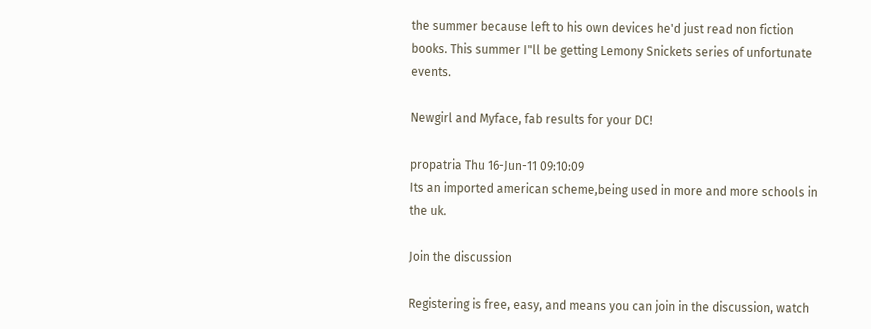the summer because left to his own devices he'd just read non fiction books. This summer I"ll be getting Lemony Snickets series of unfortunate events.

Newgirl and Myface, fab results for your DC!

propatria Thu 16-Jun-11 09:10:09
Its an imported american scheme,being used in more and more schools in the uk.

Join the discussion

Registering is free, easy, and means you can join in the discussion, watch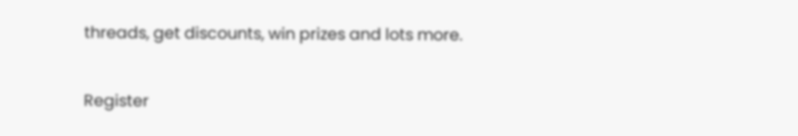threads, get discounts, win prizes and lots more.

Register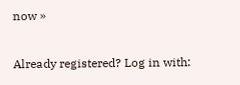now »

Already registered? Log in with: